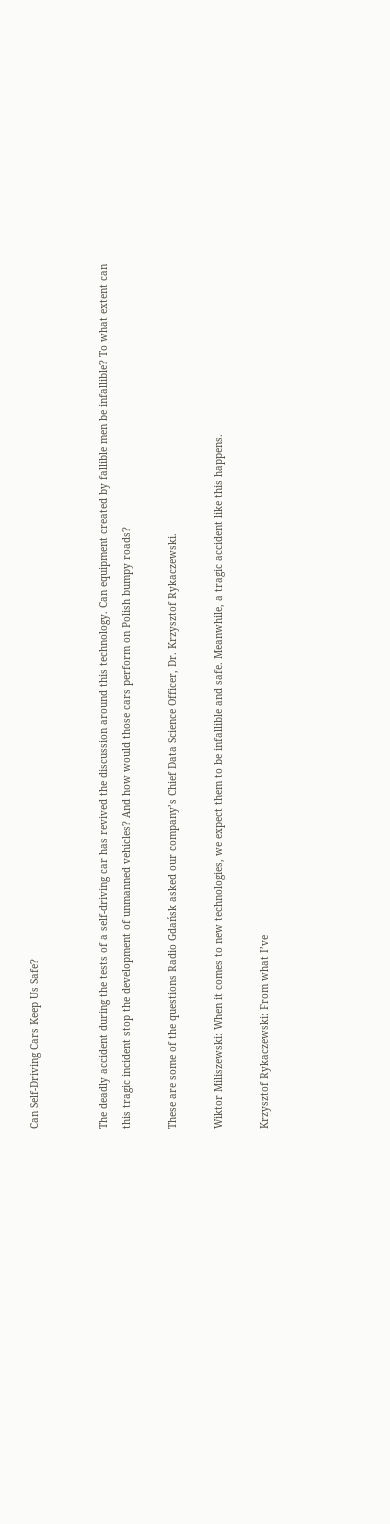Can Self-Driving Cars Keep Us Safe?


The deadly accident during the tests of a self-driving car has revived the discussion around this technology. Can equipment created by fallible men be infallible? To what extent can this tragic incident stop the development of unmanned vehicles? And how would those cars perform on Polish bumpy roads?

These are some of the questions Radio Gdańsk asked our company’s Chief Data Science Officer, Dr. Krzysztof Rykaczewski.

Wiktor Miliszewski: When it comes to new technologies, we expect them to be infallible and safe. Meanwhile, a tragic accident like this happens.

Krzysztof Rykaczewski: From what I’ve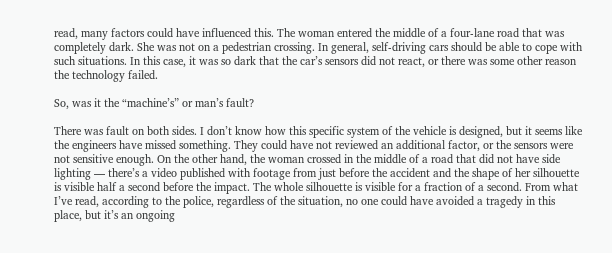read, many factors could have influenced this. The woman entered the middle of a four-lane road that was completely dark. She was not on a pedestrian crossing. In general, self-driving cars should be able to cope with such situations. In this case, it was so dark that the car’s sensors did not react, or there was some other reason the technology failed.

So, was it the “machine’s” or man’s fault?

There was fault on both sides. I don’t know how this specific system of the vehicle is designed, but it seems like the engineers have missed something. They could have not reviewed an additional factor, or the sensors were not sensitive enough. On the other hand, the woman crossed in the middle of a road that did not have side lighting — there’s a video published with footage from just before the accident and the shape of her silhouette is visible half a second before the impact. The whole silhouette is visible for a fraction of a second. From what I’ve read, according to the police, regardless of the situation, no one could have avoided a tragedy in this place, but it’s an ongoing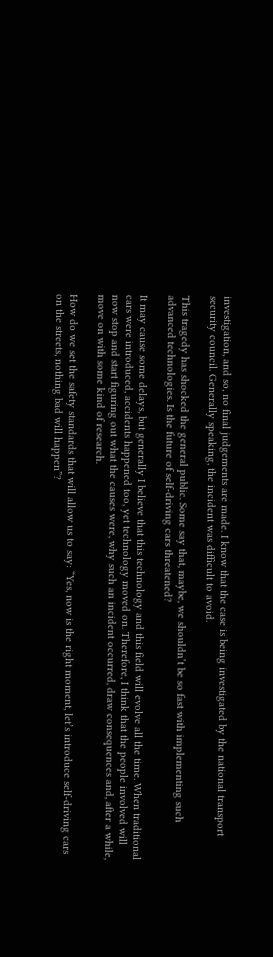investigation, and so, no final judgements are made. I know that the case is being investigated by the national transport security council. Generally speaking, the incident was difficult to avoid.

This tragedy has shocked the general public. Some say that, maybe, we shouldn’t be so fast with implementing such advanced technologies. Is the future of self-driving cars threatened?

It may cause some delays, but generally I believe that this technology and this field will evolve all the time. When traditional cars were introduced, accidents happened too, yet technology moved on. Therefore, I think that the people involved will now stop and start figuring out what the causes were, why such an incident occurred, draw consequences and, after a while, move on with some kind of research.

How do we set the safety standards that will allow us to say: “Yes, now is the right moment, let’s introduce self-driving cars on the streets, nothing bad will happen”?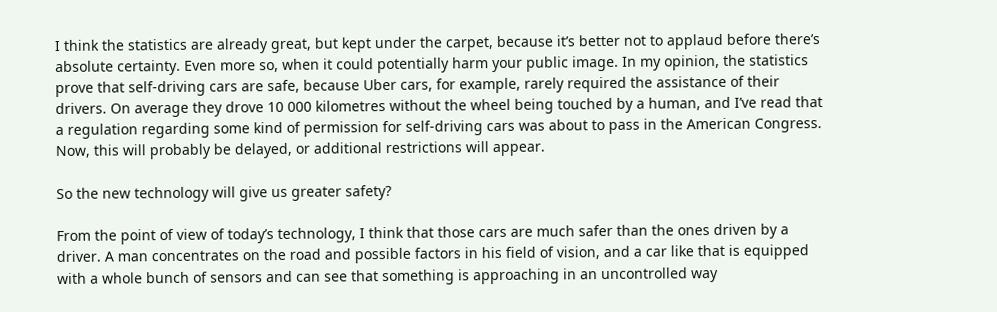I think the statistics are already great, but kept under the carpet, because it’s better not to applaud before there’s absolute certainty. Even more so, when it could potentially harm your public image. In my opinion, the statistics prove that self-driving cars are safe, because Uber cars, for example, rarely required the assistance of their drivers. On average they drove 10 000 kilometres without the wheel being touched by a human, and I’ve read that a regulation regarding some kind of permission for self-driving cars was about to pass in the American Congress. Now, this will probably be delayed, or additional restrictions will appear.

So the new technology will give us greater safety?

From the point of view of today’s technology, I think that those cars are much safer than the ones driven by a driver. A man concentrates on the road and possible factors in his field of vision, and a car like that is equipped with a whole bunch of sensors and can see that something is approaching in an uncontrolled way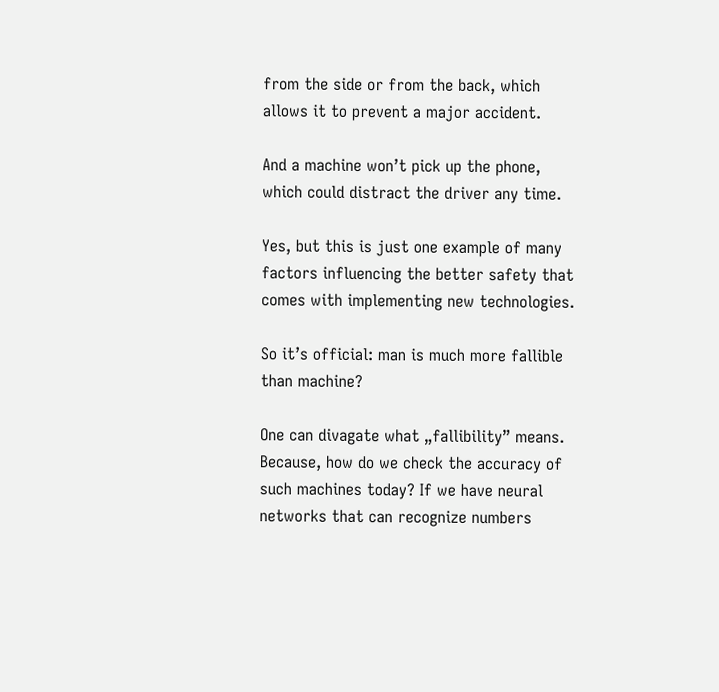from the side or from the back, which allows it to prevent a major accident.

And a machine won’t pick up the phone, which could distract the driver any time.

Yes, but this is just one example of many factors influencing the better safety that comes with implementing new technologies.

So it’s official: man is much more fallible than machine?

One can divagate what „fallibility” means. Because, how do we check the accuracy of such machines today? If we have neural networks that can recognize numbers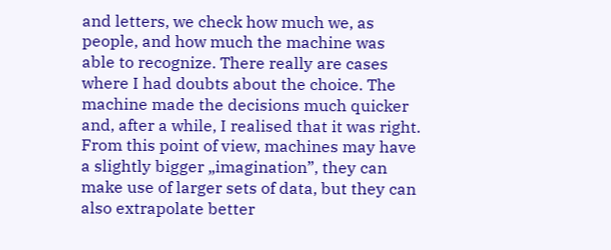and letters, we check how much we, as people, and how much the machine was able to recognize. There really are cases where I had doubts about the choice. The machine made the decisions much quicker and, after a while, I realised that it was right. From this point of view, machines may have a slightly bigger „imagination”, they can make use of larger sets of data, but they can also extrapolate better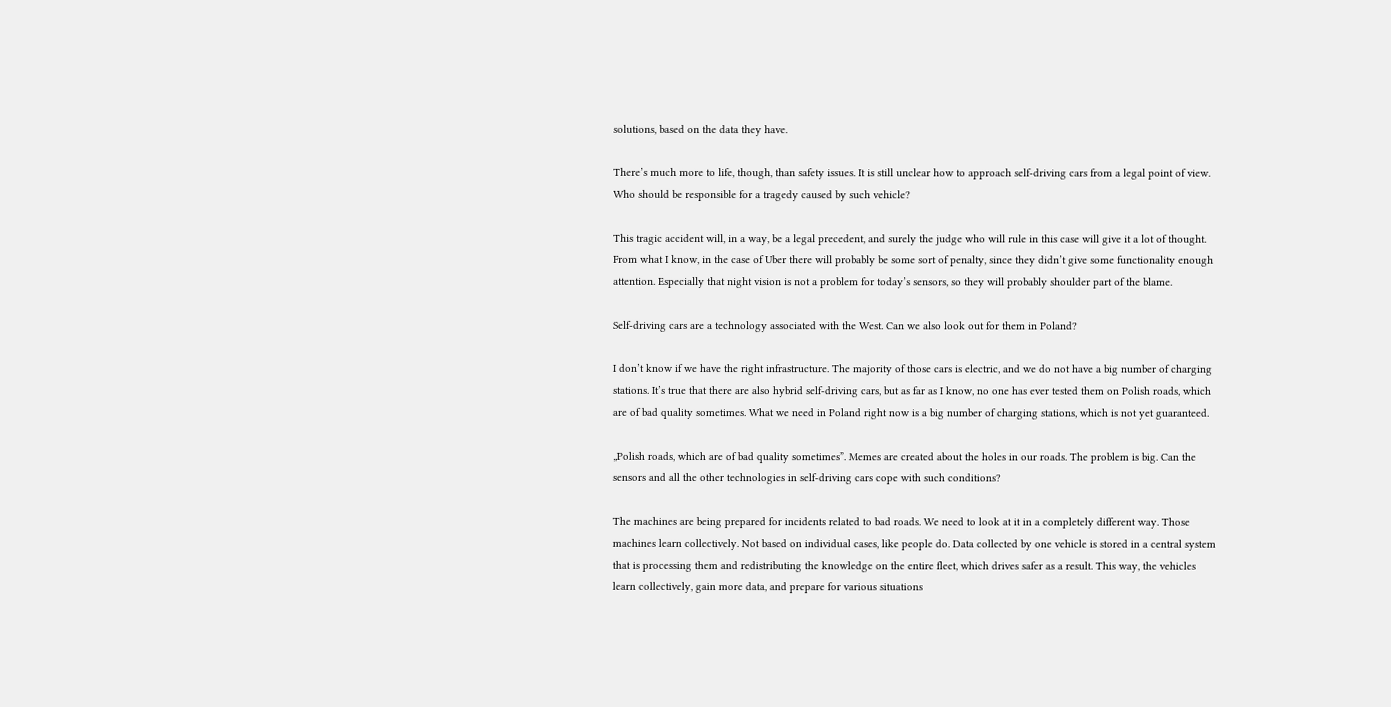solutions, based on the data they have.

There’s much more to life, though, than safety issues. It is still unclear how to approach self-driving cars from a legal point of view. Who should be responsible for a tragedy caused by such vehicle?

This tragic accident will, in a way, be a legal precedent, and surely the judge who will rule in this case will give it a lot of thought. From what I know, in the case of Uber there will probably be some sort of penalty, since they didn’t give some functionality enough attention. Especially that night vision is not a problem for today’s sensors, so they will probably shoulder part of the blame.

Self-driving cars are a technology associated with the West. Can we also look out for them in Poland?

I don’t know if we have the right infrastructure. The majority of those cars is electric, and we do not have a big number of charging stations. It’s true that there are also hybrid self-driving cars, but as far as I know, no one has ever tested them on Polish roads, which are of bad quality sometimes. What we need in Poland right now is a big number of charging stations, which is not yet guaranteed.

„Polish roads, which are of bad quality sometimes”. Memes are created about the holes in our roads. The problem is big. Can the sensors and all the other technologies in self-driving cars cope with such conditions?

The machines are being prepared for incidents related to bad roads. We need to look at it in a completely different way. Those machines learn collectively. Not based on individual cases, like people do. Data collected by one vehicle is stored in a central system that is processing them and redistributing the knowledge on the entire fleet, which drives safer as a result. This way, the vehicles learn collectively, gain more data, and prepare for various situations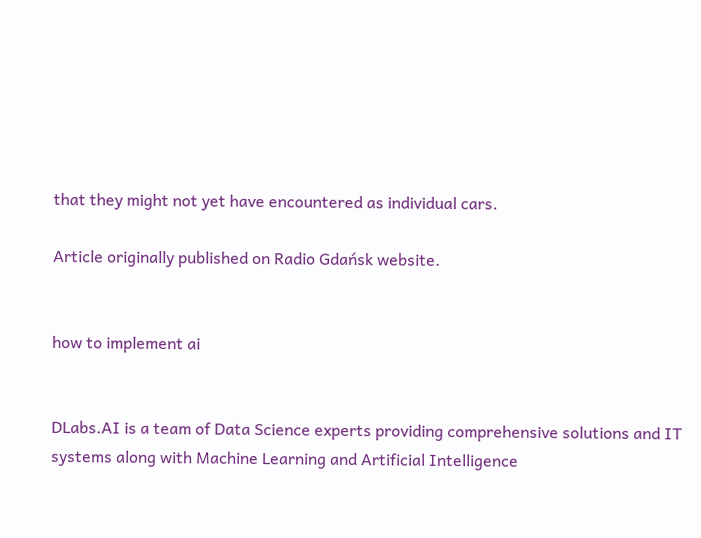that they might not yet have encountered as individual cars.

Article originally published on Radio Gdańsk website.


how to implement ai


DLabs.AI is a team of Data Science experts providing comprehensive solutions and IT systems along with Machine Learning and Artificial Intelligence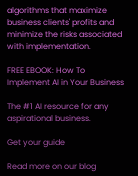algorithms that maximize business clients' profits and minimize the risks associated with implementation.

FREE EBOOK: How To Implement AI in Your Business

The #1 AI resource for any aspirational business.

Get your guide

Read more on our blog